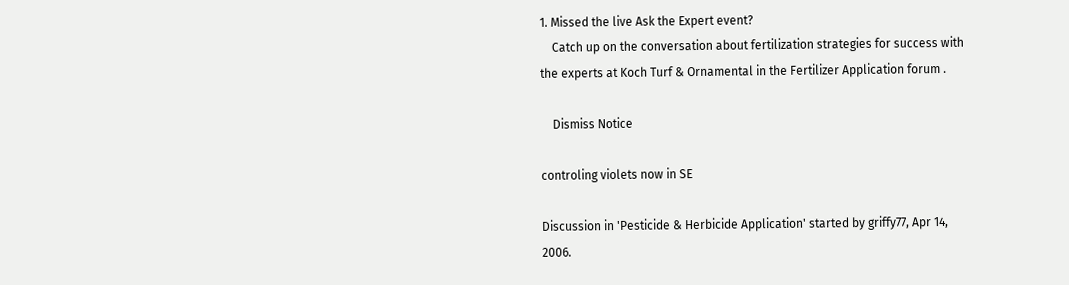1. Missed the live Ask the Expert event?
    Catch up on the conversation about fertilization strategies for success with the experts at Koch Turf & Ornamental in the Fertilizer Application forum .

    Dismiss Notice

controling violets now in SE

Discussion in 'Pesticide & Herbicide Application' started by griffy77, Apr 14, 2006.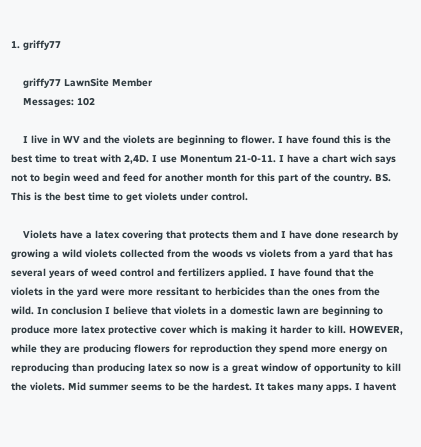1. griffy77

    griffy77 LawnSite Member
    Messages: 102

    I live in WV and the violets are beginning to flower. I have found this is the best time to treat with 2,4D. I use Monentum 21-0-11. I have a chart wich says not to begin weed and feed for another month for this part of the country. BS. This is the best time to get violets under control.

    Violets have a latex covering that protects them and I have done research by growing a wild violets collected from the woods vs violets from a yard that has several years of weed control and fertilizers applied. I have found that the violets in the yard were more ressitant to herbicides than the ones from the wild. In conclusion I believe that violets in a domestic lawn are beginning to produce more latex protective cover which is making it harder to kill. HOWEVER, while they are producing flowers for reproduction they spend more energy on reproducing than producing latex so now is a great window of opportunity to kill the violets. Mid summer seems to be the hardest. It takes many apps. I havent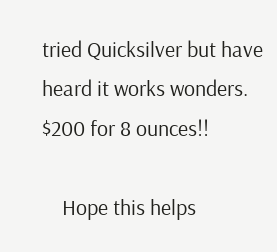tried Quicksilver but have heard it works wonders. $200 for 8 ounces!!

    Hope this helps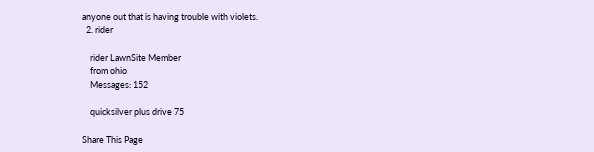anyone out that is having trouble with violets.
  2. rider

    rider LawnSite Member
    from ohio
    Messages: 152

    quicksilver plus drive 75

Share This Page